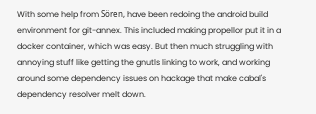With some help from Sören, have been redoing the android build environment for git-annex. This included making propellor put it in a docker container, which was easy. But then much struggling with annoying stuff like getting the gnutls linking to work, and working around some dependency issues on hackage that make cabal's dependency resolver melt down.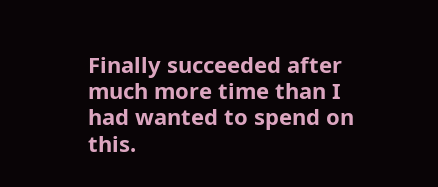Finally succeeded after much more time than I had wanted to spend on this.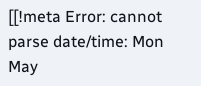[[!meta Error: cannot parse date/time: Mon May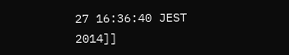27 16:36:40 JEST 2014]]